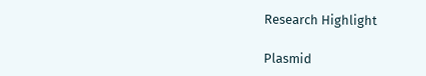Research Highlight

Plasmid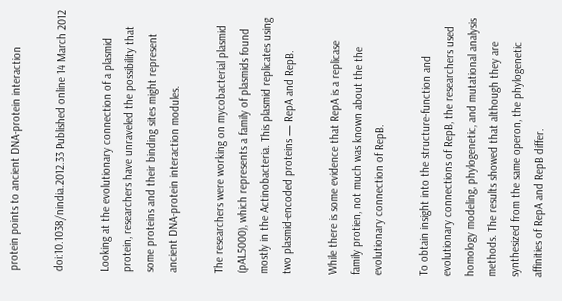protein points to ancient DNA-protein interaction

doi:10.1038/nindia.2012.33 Published online 14 March 2012

Looking at the evolutionary connection of a plasmid protein, researchers have unraveled the possibility that some proteins and their binding sites might represent ancient DNA-protein interaction modules.

The researchers were working on mycobacterial plasmid (pAL5000), which represents a family of plasmids found mostly in the Actinobacteria. This plasmid replicates using two plasmid-encoded proteins — RepA and RepB.

While there is some evidence that RepA is a replicase family protien, not much was known about the the evolutionary connection of RepB.

To obtain insight into the structure-function and evolutionary connections of RepB, the researchers used homology modeling, phylogenetic, and mutational analysis methods. The results showed that although they are synthesized from the same operon, the phylogenetic affinities of RepA and RepB differ.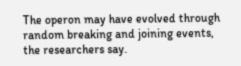The operon may have evolved through random breaking and joining events, the researchers say.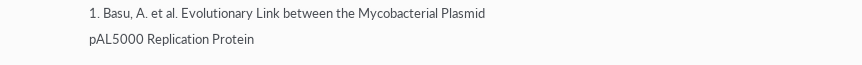1. Basu, A. et al. Evolutionary Link between the Mycobacterial Plasmid pAL5000 Replication Protein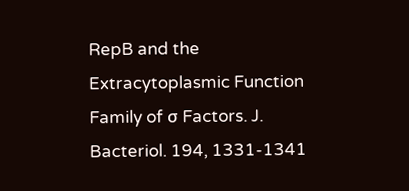RepB and the Extracytoplasmic Function Family of σ Factors. J. Bacteriol. 194, 1331-1341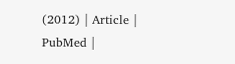(2012) | Article | PubMed |